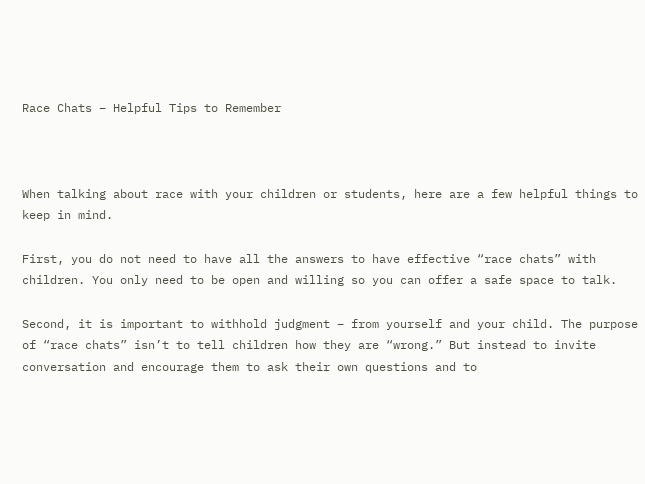Race Chats – Helpful Tips to Remember



When talking about race with your children or students, here are a few helpful things to keep in mind.

First, you do not need to have all the answers to have effective “race chats” with children. You only need to be open and willing so you can offer a safe space to talk.

Second, it is important to withhold judgment – from yourself and your child. The purpose of “race chats” isn’t to tell children how they are “wrong.” But instead to invite conversation and encourage them to ask their own questions and to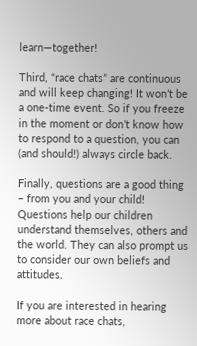learn—together!

Third, “race chats” are continuous and will keep changing! It won’t be a one-time event. So if you freeze in the moment or don’t know how to respond to a question, you can (and should!) always circle back.

Finally, questions are a good thing – from you and your child! Questions help our children understand themselves, others and the world. They can also prompt us to consider our own beliefs and attitudes.

If you are interested in hearing more about race chats,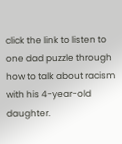click the link to listen to one dad puzzle through how to talk about racism with his 4-year-old daughter.